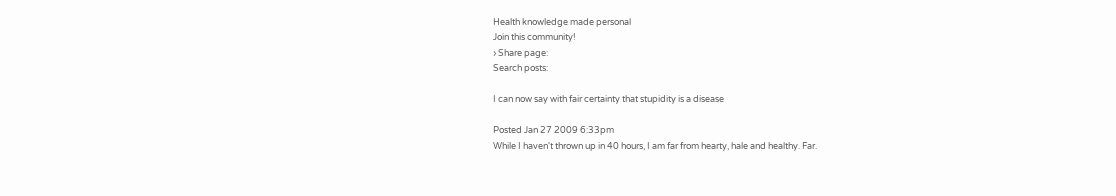Health knowledge made personal
Join this community!
› Share page:
Search posts:

I can now say with fair certainty that stupidity is a disease

Posted Jan 27 2009 6:33pm
While I haven't thrown up in 40 hours, I am far from hearty, hale and healthy. Far.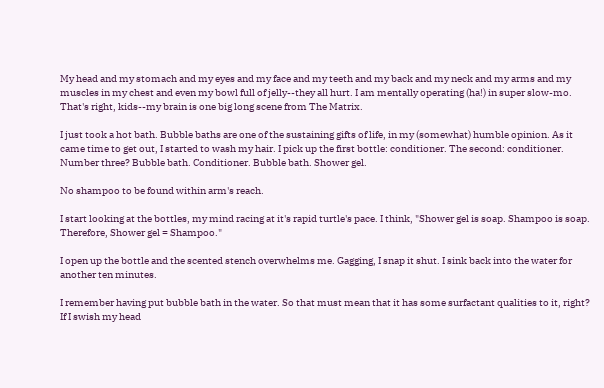My head and my stomach and my eyes and my face and my teeth and my back and my neck and my arms and my muscles in my chest and even my bowl full of jelly--they all hurt. I am mentally operating (ha!) in super slow-mo. That's right, kids--my brain is one big long scene from The Matrix.

I just took a hot bath. Bubble baths are one of the sustaining gifts of life, in my (somewhat) humble opinion. As it came time to get out, I started to wash my hair. I pick up the first bottle: conditioner. The second: conditioner. Number three? Bubble bath. Conditioner. Bubble bath. Shower gel.

No shampoo to be found within arm's reach.

I start looking at the bottles, my mind racing at it's rapid turtle's pace. I think, "Shower gel is soap. Shampoo is soap. Therefore, Shower gel = Shampoo."

I open up the bottle and the scented stench overwhelms me. Gagging, I snap it shut. I sink back into the water for another ten minutes.

I remember having put bubble bath in the water. So that must mean that it has some surfactant qualities to it, right? If I swish my head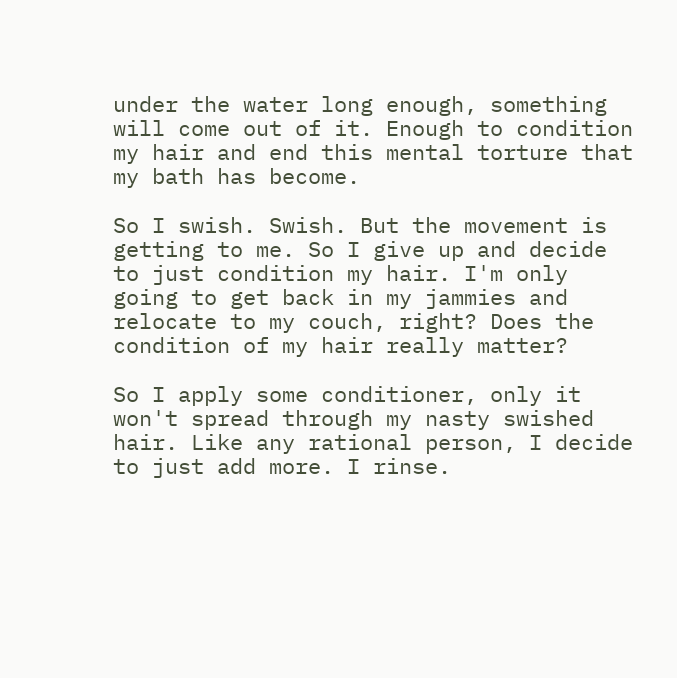under the water long enough, something will come out of it. Enough to condition my hair and end this mental torture that my bath has become.

So I swish. Swish. But the movement is getting to me. So I give up and decide to just condition my hair. I'm only going to get back in my jammies and relocate to my couch, right? Does the condition of my hair really matter?

So I apply some conditioner, only it won't spread through my nasty swished hair. Like any rational person, I decide to just add more. I rinse.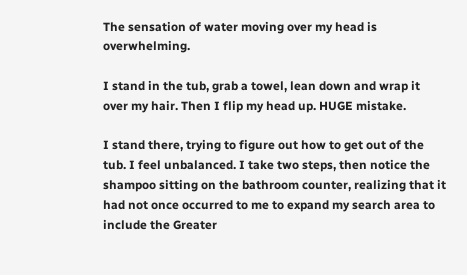The sensation of water moving over my head is overwhelming.

I stand in the tub, grab a towel, lean down and wrap it over my hair. Then I flip my head up. HUGE mistake.

I stand there, trying to figure out how to get out of the tub. I feel unbalanced. I take two steps, then notice the shampoo sitting on the bathroom counter, realizing that it had not once occurred to me to expand my search area to include the Greater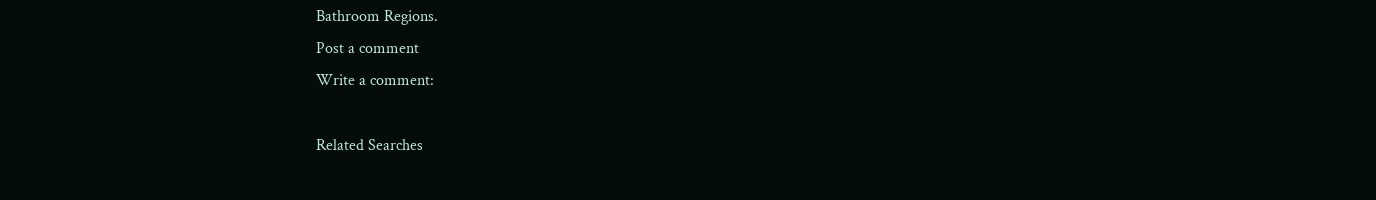Bathroom Regions.
Post a comment
Write a comment:

Related Searches